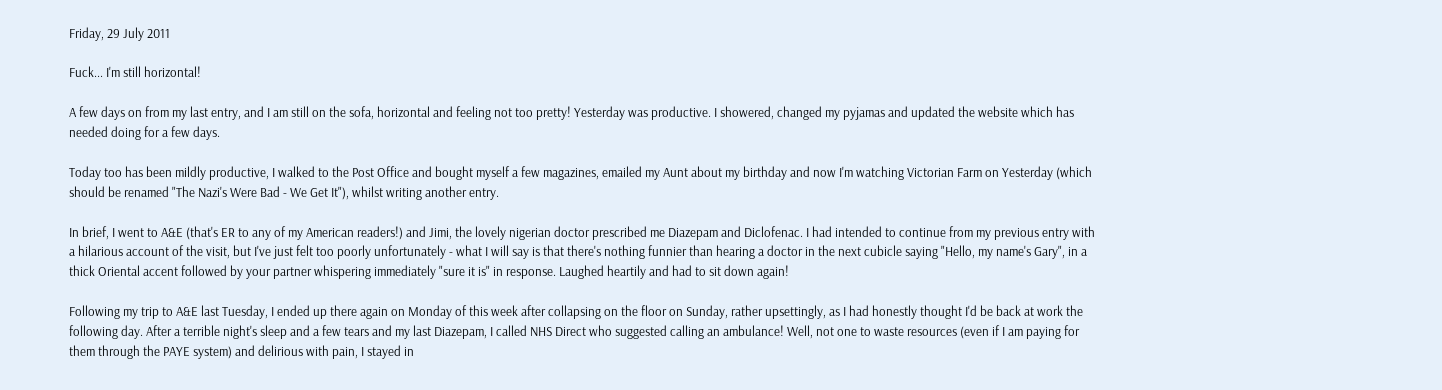Friday, 29 July 2011

Fuck... I'm still horizontal!

A few days on from my last entry, and I am still on the sofa, horizontal and feeling not too pretty! Yesterday was productive. I showered, changed my pyjamas and updated the website which has needed doing for a few days.

Today too has been mildly productive, I walked to the Post Office and bought myself a few magazines, emailed my Aunt about my birthday and now I'm watching Victorian Farm on Yesterday (which should be renamed "The Nazi's Were Bad - We Get It"), whilst writing another entry.

In brief, I went to A&E (that's ER to any of my American readers!) and Jimi, the lovely nigerian doctor prescribed me Diazepam and Diclofenac. I had intended to continue from my previous entry with a hilarious account of the visit, but I've just felt too poorly unfortunately - what I will say is that there's nothing funnier than hearing a doctor in the next cubicle saying "Hello, my name's Gary", in a thick Oriental accent followed by your partner whispering immediately "sure it is" in response. Laughed heartily and had to sit down again!

Following my trip to A&E last Tuesday, I ended up there again on Monday of this week after collapsing on the floor on Sunday, rather upsettingly, as I had honestly thought I'd be back at work the following day. After a terrible night's sleep and a few tears and my last Diazepam, I called NHS Direct who suggested calling an ambulance! Well, not one to waste resources (even if I am paying for them through the PAYE system) and delirious with pain, I stayed in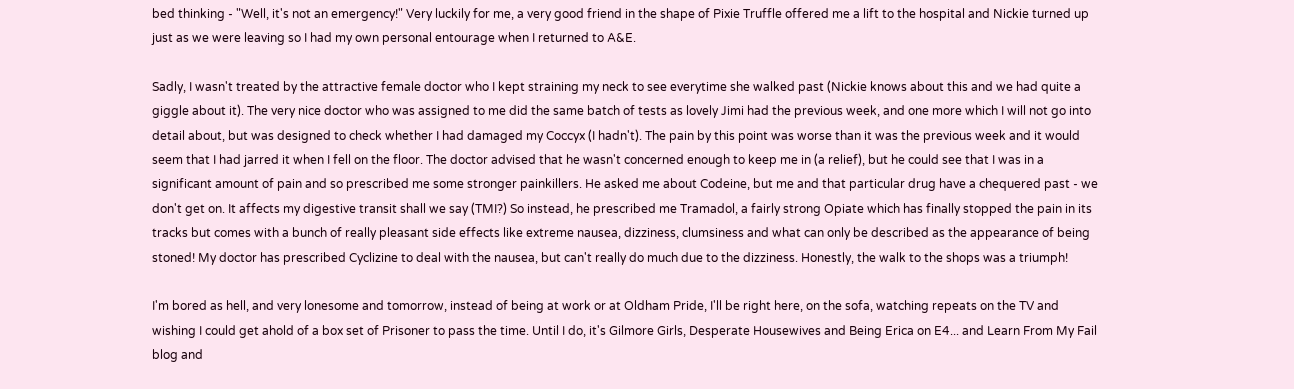bed thinking - "Well, it's not an emergency!" Very luckily for me, a very good friend in the shape of Pixie Truffle offered me a lift to the hospital and Nickie turned up just as we were leaving so I had my own personal entourage when I returned to A&E.

Sadly, I wasn't treated by the attractive female doctor who I kept straining my neck to see everytime she walked past (Nickie knows about this and we had quite a giggle about it). The very nice doctor who was assigned to me did the same batch of tests as lovely Jimi had the previous week, and one more which I will not go into detail about, but was designed to check whether I had damaged my Coccyx (I hadn't). The pain by this point was worse than it was the previous week and it would seem that I had jarred it when I fell on the floor. The doctor advised that he wasn't concerned enough to keep me in (a relief), but he could see that I was in a significant amount of pain and so prescribed me some stronger painkillers. He asked me about Codeine, but me and that particular drug have a chequered past - we don't get on. It affects my digestive transit shall we say (TMI?) So instead, he prescribed me Tramadol, a fairly strong Opiate which has finally stopped the pain in its tracks but comes with a bunch of really pleasant side effects like extreme nausea, dizziness, clumsiness and what can only be described as the appearance of being stoned! My doctor has prescribed Cyclizine to deal with the nausea, but can't really do much due to the dizziness. Honestly, the walk to the shops was a triumph!

I'm bored as hell, and very lonesome and tomorrow, instead of being at work or at Oldham Pride, I'll be right here, on the sofa, watching repeats on the TV and wishing I could get ahold of a box set of Prisoner to pass the time. Until I do, it's Gilmore Girls, Desperate Housewives and Being Erica on E4... and Learn From My Fail blog and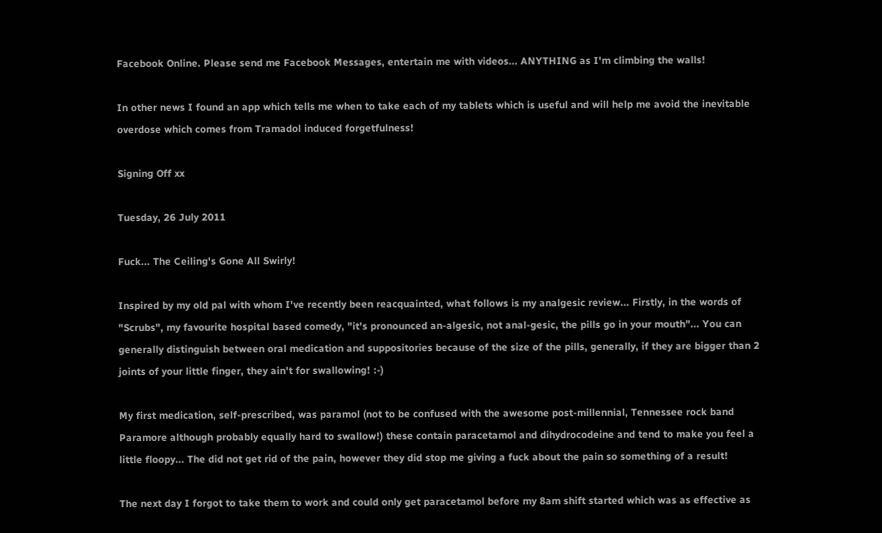Facebook Online. Please send me Facebook Messages, entertain me with videos... ANYTHING as I'm climbing the walls!

In other news I found an app which tells me when to take each of my tablets which is useful and will help me avoid the inevitable overdose which comes from Tramadol induced forgetfulness!

Signing Off xx

Tuesday, 26 July 2011

Fuck... The Ceiling's Gone All Swirly!

Inspired by my old pal with whom I've recently been reacquainted, what follows is my analgesic review... Firstly, in the words of "Scrubs", my favourite hospital based comedy, "it's pronounced an-algesic, not anal-gesic, the pills go in your mouth"... You can generally distinguish between oral medication and suppositories because of the size of the pills, generally, if they are bigger than 2 joints of your little finger, they ain't for swallowing! :-)

My first medication, self-prescribed, was paramol (not to be confused with the awesome post-millennial, Tennessee rock band Paramore although probably equally hard to swallow!) these contain paracetamol and dihydrocodeine and tend to make you feel a little floopy... The did not get rid of the pain, however they did stop me giving a fuck about the pain so something of a result!

The next day I forgot to take them to work and could only get paracetamol before my 8am shift started which was as effective as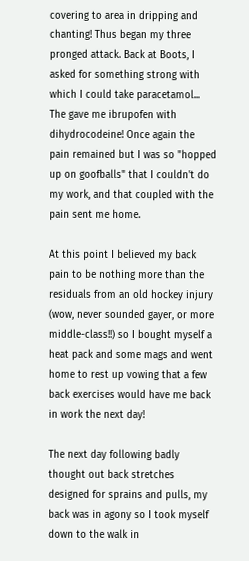covering to area in dripping and chanting! Thus began my three pronged attack. Back at Boots, I asked for something strong with which I could take paracetamol... The gave me ibrupofen with dihydrocodeine! Once again the pain remained but I was so "hopped up on goofballs" that I couldn't do my work, and that coupled with the pain sent me home.

At this point I believed my back pain to be nothing more than the residuals from an old hockey injury (wow, never sounded gayer, or more middle-class!!) so I bought myself a heat pack and some mags and went home to rest up vowing that a few back exercises would have me back in work the next day!

The next day following badly thought out back stretches designed for sprains and pulls, my back was in agony so I took myself down to the walk in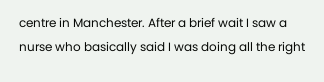centre in Manchester. After a brief wait I saw a nurse who basically said I was doing all the right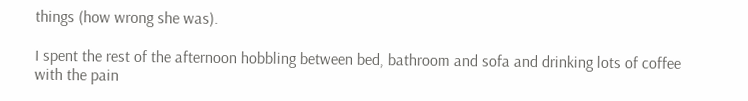things (how wrong she was).

I spent the rest of the afternoon hobbling between bed, bathroom and sofa and drinking lots of coffee with the pain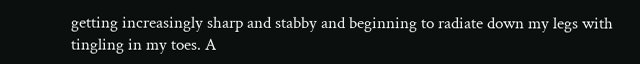getting increasingly sharp and stabby and beginning to radiate down my legs with tingling in my toes. A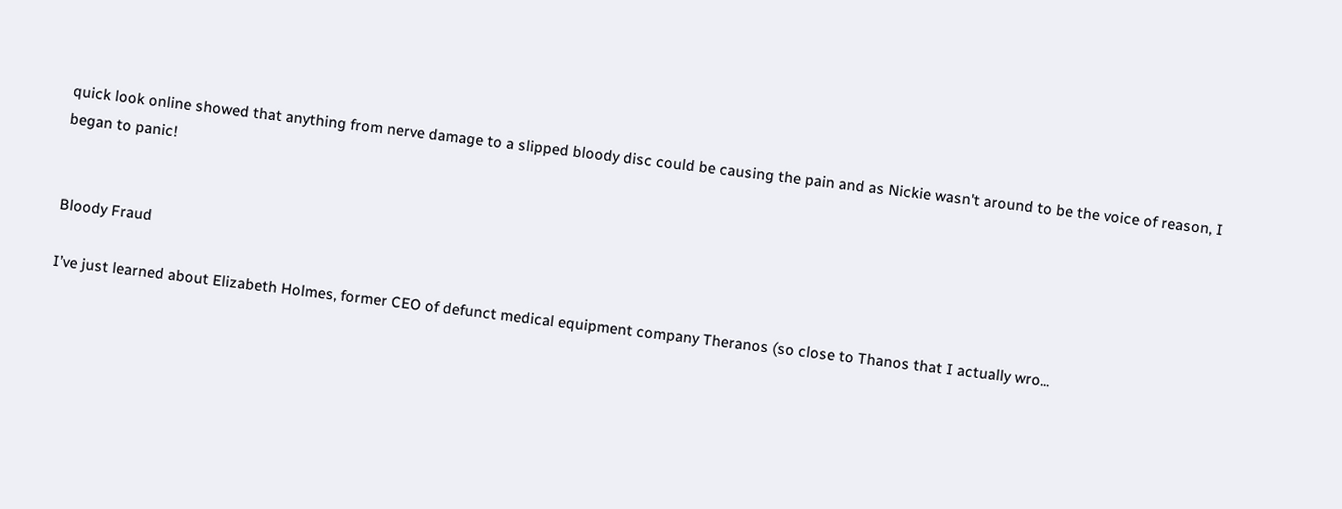quick look online showed that anything from nerve damage to a slipped bloody disc could be causing the pain and as Nickie wasn't around to be the voice of reason, I began to panic!


Bloody Fraud

I’ve just learned about Elizabeth Holmes, former CEO of defunct medical equipment company Theranos (so close to Thanos that I actually wro...